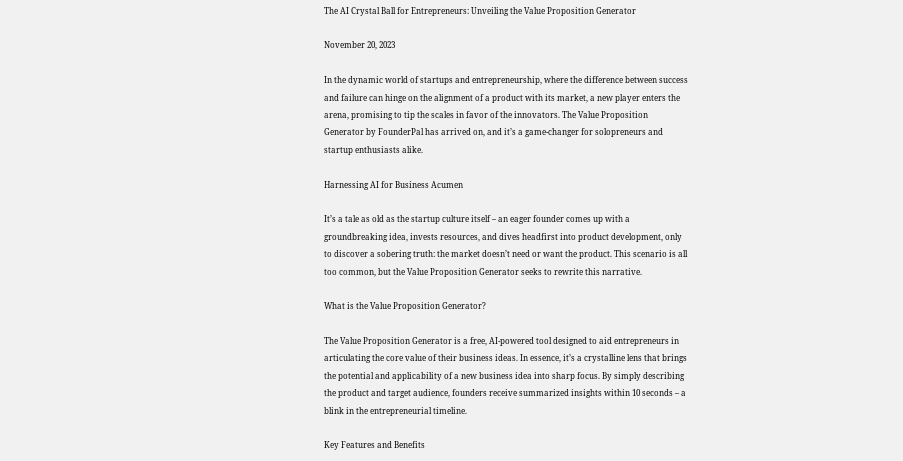The AI Crystal Ball for Entrepreneurs: Unveiling the Value Proposition Generator

November 20, 2023

In the dynamic world of startups and entrepreneurship, where the difference between success and failure can hinge on the alignment of a product with its market, a new player enters the arena, promising to tip the scales in favor of the innovators. The Value Proposition Generator by FounderPal has arrived on, and it’s a game-changer for solopreneurs and startup enthusiasts alike.

Harnessing AI for Business Acumen

It’s a tale as old as the startup culture itself – an eager founder comes up with a groundbreaking idea, invests resources, and dives headfirst into product development, only to discover a sobering truth: the market doesn’t need or want the product. This scenario is all too common, but the Value Proposition Generator seeks to rewrite this narrative.

What is the Value Proposition Generator?

The Value Proposition Generator is a free, AI-powered tool designed to aid entrepreneurs in articulating the core value of their business ideas. In essence, it’s a crystalline lens that brings the potential and applicability of a new business idea into sharp focus. By simply describing the product and target audience, founders receive summarized insights within 10 seconds – a blink in the entrepreneurial timeline.

Key Features and Benefits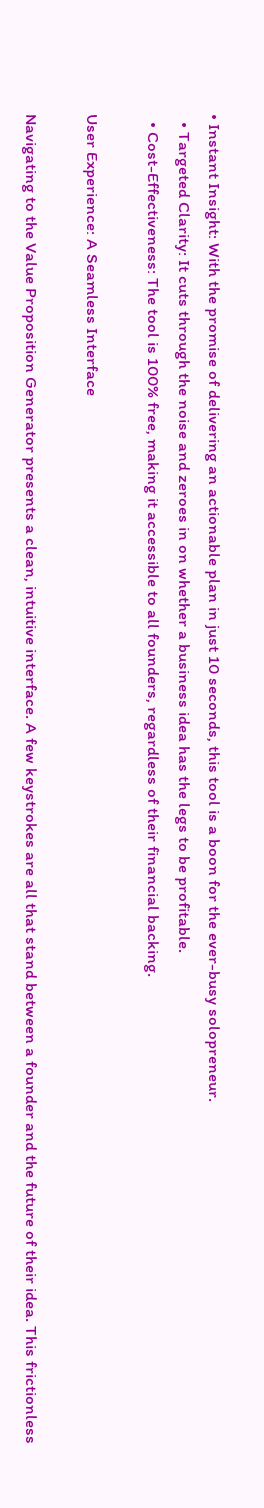• Instant Insight: With the promise of delivering an actionable plan in just 10 seconds, this tool is a boon for the ever-busy solopreneur.
  • Targeted Clarity: It cuts through the noise and zeroes in on whether a business idea has the legs to be profitable.
  • Cost-Effectiveness: The tool is 100% free, making it accessible to all founders, regardless of their financial backing.

User Experience: A Seamless Interface

Navigating to the Value Proposition Generator presents a clean, intuitive interface. A few keystrokes are all that stand between a founder and the future of their idea. This frictionless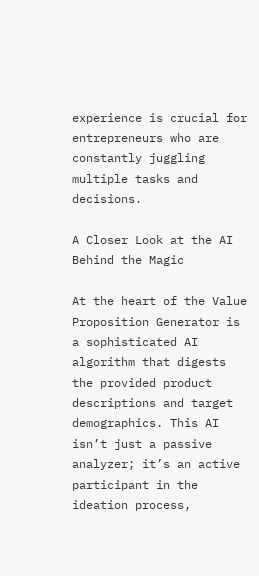experience is crucial for entrepreneurs who are constantly juggling multiple tasks and decisions.

A Closer Look at the AI Behind the Magic

At the heart of the Value Proposition Generator is a sophisticated AI algorithm that digests the provided product descriptions and target demographics. This AI isn’t just a passive analyzer; it’s an active participant in the ideation process,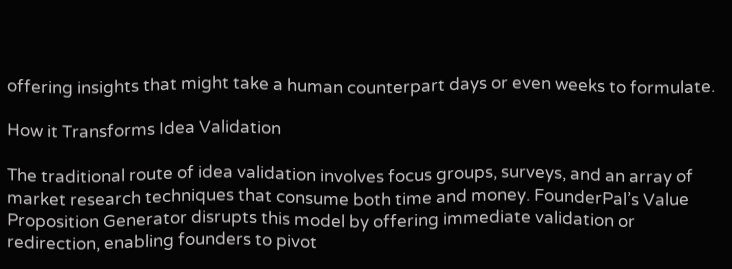offering insights that might take a human counterpart days or even weeks to formulate.

How it Transforms Idea Validation

The traditional route of idea validation involves focus groups, surveys, and an array of market research techniques that consume both time and money. FounderPal’s Value Proposition Generator disrupts this model by offering immediate validation or redirection, enabling founders to pivot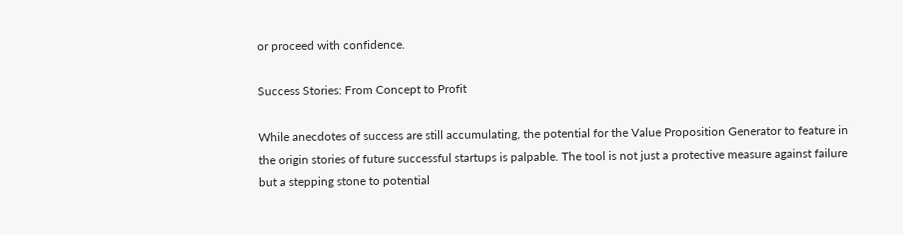or proceed with confidence.

Success Stories: From Concept to Profit

While anecdotes of success are still accumulating, the potential for the Value Proposition Generator to feature in the origin stories of future successful startups is palpable. The tool is not just a protective measure against failure but a stepping stone to potential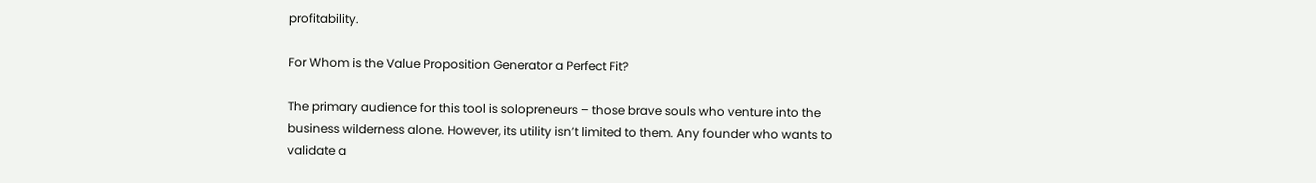profitability.

For Whom is the Value Proposition Generator a Perfect Fit?

The primary audience for this tool is solopreneurs – those brave souls who venture into the business wilderness alone. However, its utility isn’t limited to them. Any founder who wants to validate a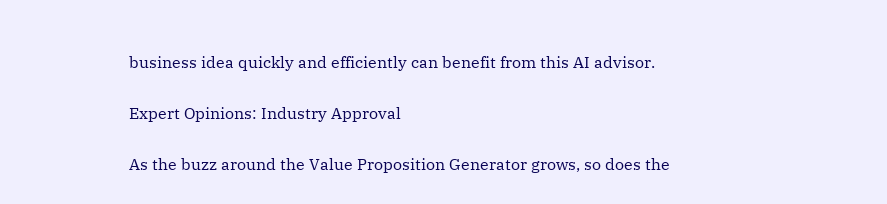business idea quickly and efficiently can benefit from this AI advisor.

Expert Opinions: Industry Approval

As the buzz around the Value Proposition Generator grows, so does the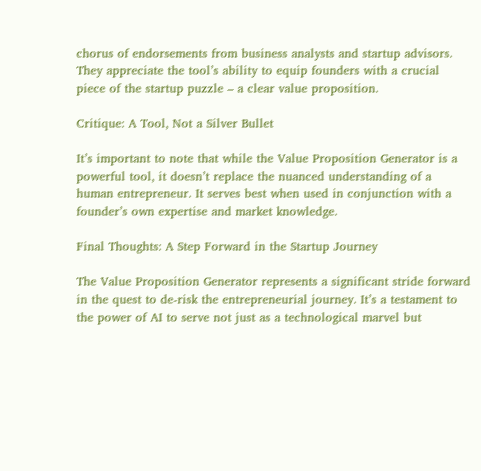chorus of endorsements from business analysts and startup advisors. They appreciate the tool’s ability to equip founders with a crucial piece of the startup puzzle – a clear value proposition.

Critique: A Tool, Not a Silver Bullet

It’s important to note that while the Value Proposition Generator is a powerful tool, it doesn’t replace the nuanced understanding of a human entrepreneur. It serves best when used in conjunction with a founder’s own expertise and market knowledge.

Final Thoughts: A Step Forward in the Startup Journey

The Value Proposition Generator represents a significant stride forward in the quest to de-risk the entrepreneurial journey. It’s a testament to the power of AI to serve not just as a technological marvel but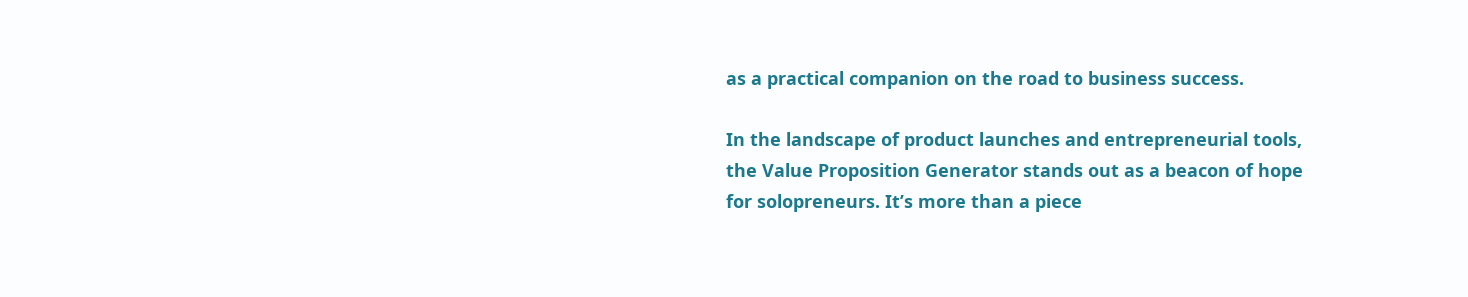as a practical companion on the road to business success.

In the landscape of product launches and entrepreneurial tools, the Value Proposition Generator stands out as a beacon of hope for solopreneurs. It’s more than a piece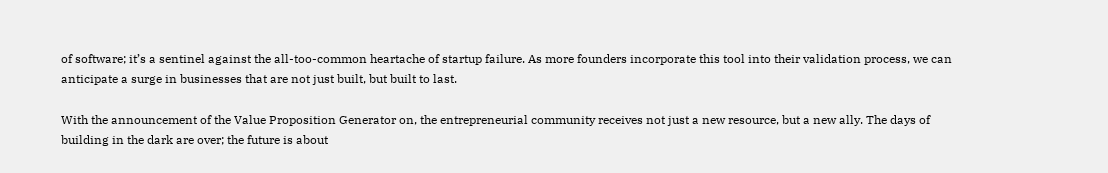of software; it’s a sentinel against the all-too-common heartache of startup failure. As more founders incorporate this tool into their validation process, we can anticipate a surge in businesses that are not just built, but built to last.

With the announcement of the Value Proposition Generator on, the entrepreneurial community receives not just a new resource, but a new ally. The days of building in the dark are over; the future is about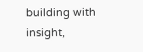building with insight,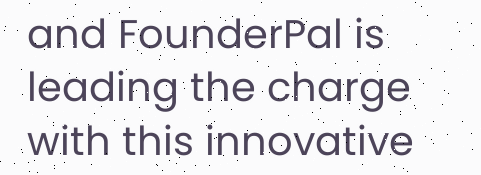and FounderPal is leading the charge with this innovative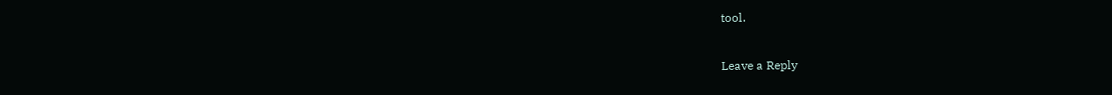tool.

Leave a Reply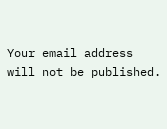Your email address will not be published.